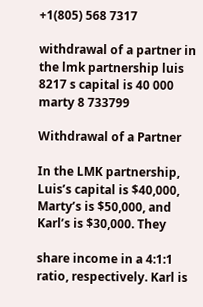+1(805) 568 7317

withdrawal of a partner in the lmk partnership luis 8217 s capital is 40 000 marty 8 733799

Withdrawal of a Partner

In the LMK partnership, Luis’s capital is $40,000, Marty’s is $50,000, and Karl’s is $30,000. They

share income in a 4:1:1 ratio, respectively. Karl is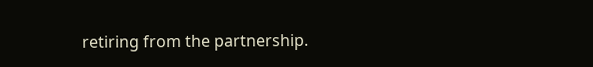retiring from the partnership.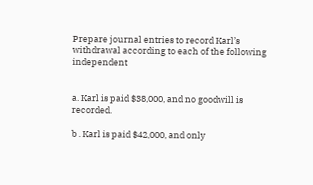Prepare journal entries to record Karl’s withdrawal according to each of the following independent


a. Karl is paid $38,000, and no goodwill is recorded.

b . Karl is paid $42,000, and only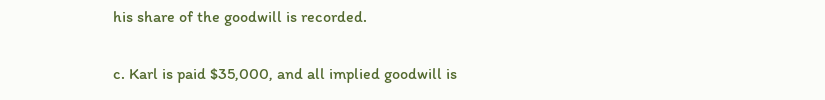his share of the goodwill is recorded.

c. Karl is paid $35,000, and all implied goodwill is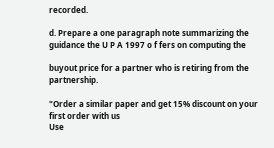recorded.

d. Prepare a one paragraph note summarizing the guidance the U P A 1997 o f fers on computing the

buyout price for a partner who is retiring from the partnership.

"Order a similar paper and get 15% discount on your first order with us
Use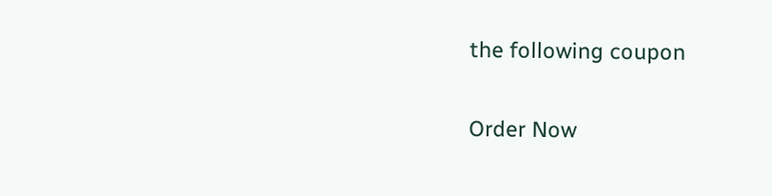the following coupon

Order Now